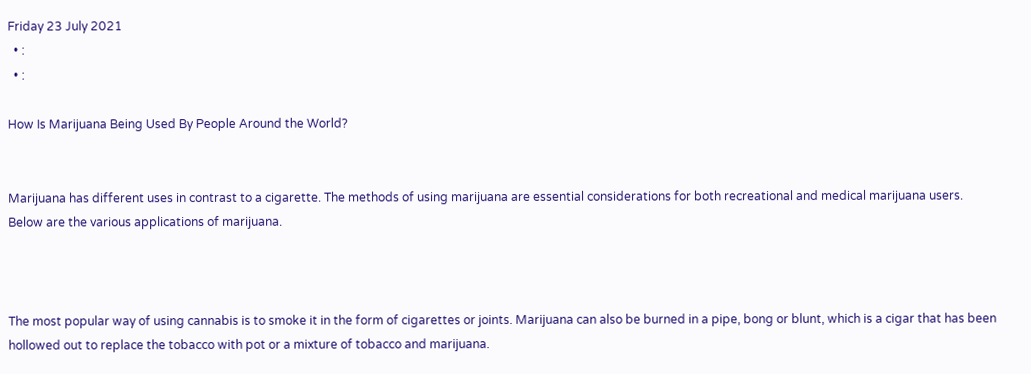Friday 23 July 2021
  • :
  • :

How Is Marijuana Being Used By People Around the World?


Marijuana has different uses in contrast to a cigarette. The methods of using marijuana are essential considerations for both recreational and medical marijuana users. Below are the various applications of marijuana.



The most popular way of using cannabis is to smoke it in the form of cigarettes or joints. Marijuana can also be burned in a pipe, bong or blunt, which is a cigar that has been hollowed out to replace the tobacco with pot or a mixture of tobacco and marijuana.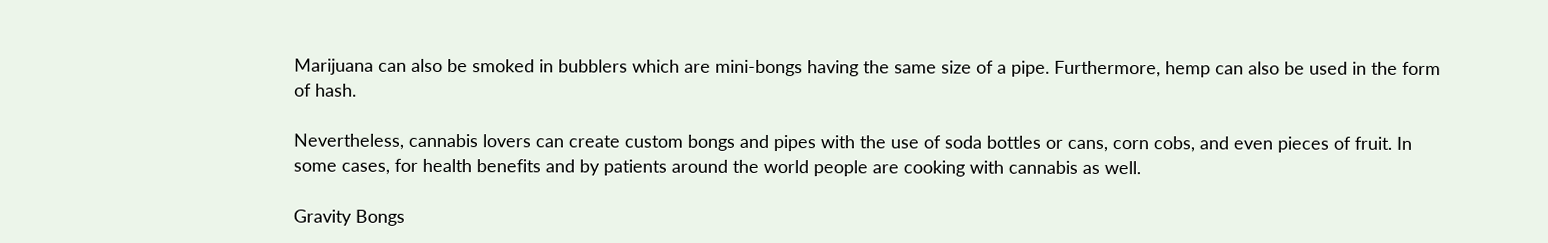Marijuana can also be smoked in bubblers which are mini-bongs having the same size of a pipe. Furthermore, hemp can also be used in the form of hash.

Nevertheless, cannabis lovers can create custom bongs and pipes with the use of soda bottles or cans, corn cobs, and even pieces of fruit. In some cases, for health benefits and by patients around the world people are cooking with cannabis as well.

Gravity Bongs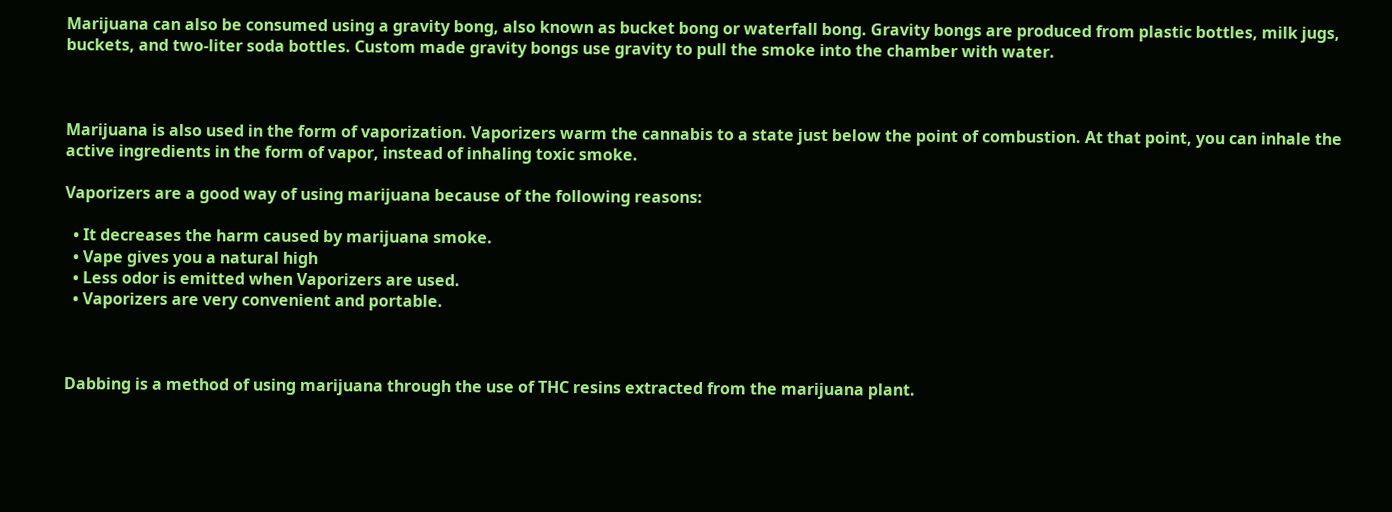Marijuana can also be consumed using a gravity bong, also known as bucket bong or waterfall bong. Gravity bongs are produced from plastic bottles, milk jugs, buckets, and two-liter soda bottles. Custom made gravity bongs use gravity to pull the smoke into the chamber with water.



Marijuana is also used in the form of vaporization. Vaporizers warm the cannabis to a state just below the point of combustion. At that point, you can inhale the active ingredients in the form of vapor, instead of inhaling toxic smoke.

Vaporizers are a good way of using marijuana because of the following reasons:

  • It decreases the harm caused by marijuana smoke.
  • Vape gives you a natural high
  • Less odor is emitted when Vaporizers are used.
  • Vaporizers are very convenient and portable.



Dabbing is a method of using marijuana through the use of THC resins extracted from the marijuana plant.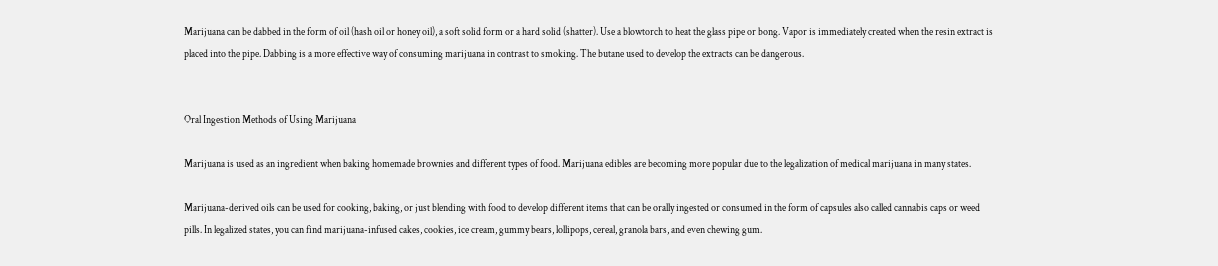Marijuana can be dabbed in the form of oil (hash oil or honey oil), a soft solid form or a hard solid (shatter). Use a blowtorch to heat the glass pipe or bong. Vapor is immediately created when the resin extract is placed into the pipe. Dabbing is a more effective way of consuming marijuana in contrast to smoking. The butane used to develop the extracts can be dangerous.


Oral Ingestion Methods of Using Marijuana

Marijuana is used as an ingredient when baking homemade brownies and different types of food. Marijuana edibles are becoming more popular due to the legalization of medical marijuana in many states.

Marijuana-derived oils can be used for cooking, baking, or just blending with food to develop different items that can be orally ingested or consumed in the form of capsules also called cannabis caps or weed pills. In legalized states, you can find marijuana-infused cakes, cookies, ice cream, gummy bears, lollipops, cereal, granola bars, and even chewing gum.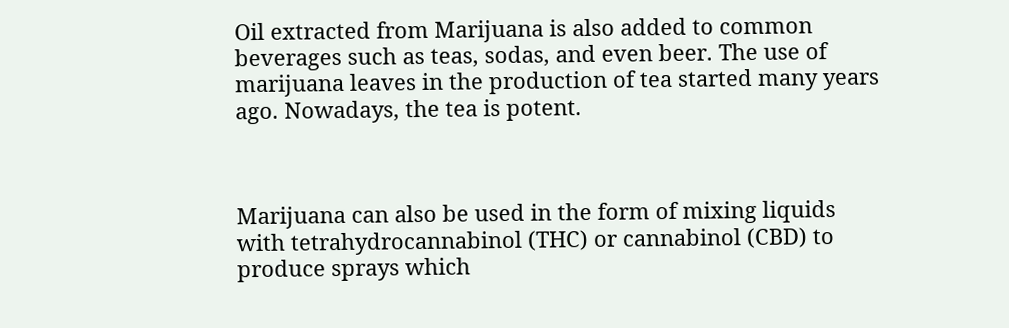Oil extracted from Marijuana is also added to common beverages such as teas, sodas, and even beer. The use of marijuana leaves in the production of tea started many years ago. Nowadays, the tea is potent.



Marijuana can also be used in the form of mixing liquids with tetrahydrocannabinol (THC) or cannabinol (CBD) to produce sprays which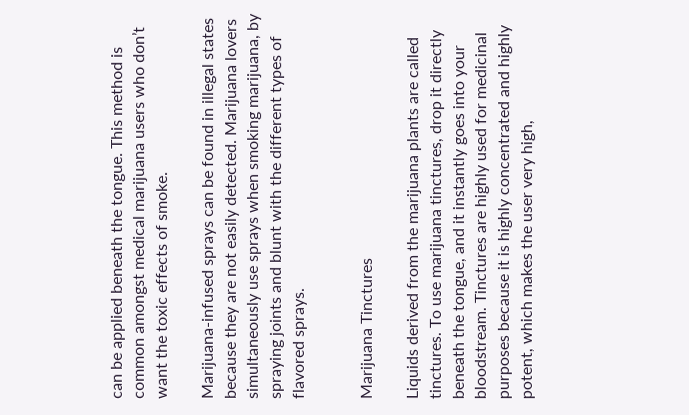can be applied beneath the tongue. This method is common amongst medical marijuana users who don’t want the toxic effects of smoke.

Marijuana-infused sprays can be found in illegal states because they are not easily detected. Marijuana lovers simultaneously use sprays when smoking marijuana, by spraying joints and blunt with the different types of flavored sprays.


Marijuana Tinctures

Liquids derived from the marijuana plants are called tinctures. To use marijuana tinctures, drop it directly beneath the tongue, and it instantly goes into your bloodstream. Tinctures are highly used for medicinal purposes because it is highly concentrated and highly potent, which makes the user very high,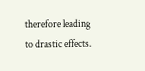therefore leading to drastic effects.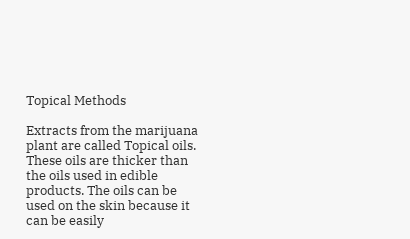Topical Methods

Extracts from the marijuana plant are called Topical oils. These oils are thicker than the oils used in edible products. The oils can be used on the skin because it can be easily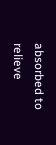absorbed to relieve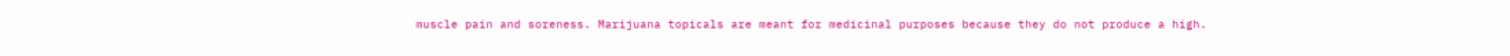muscle pain and soreness. Marijuana topicals are meant for medicinal purposes because they do not produce a high.